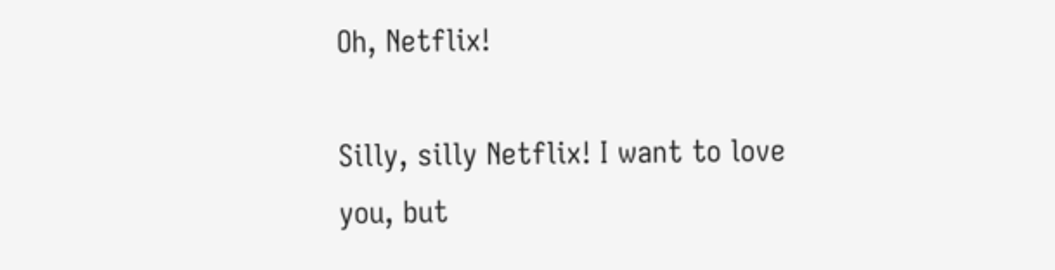Oh, Netflix!

Silly, silly Netflix! I want to love you, but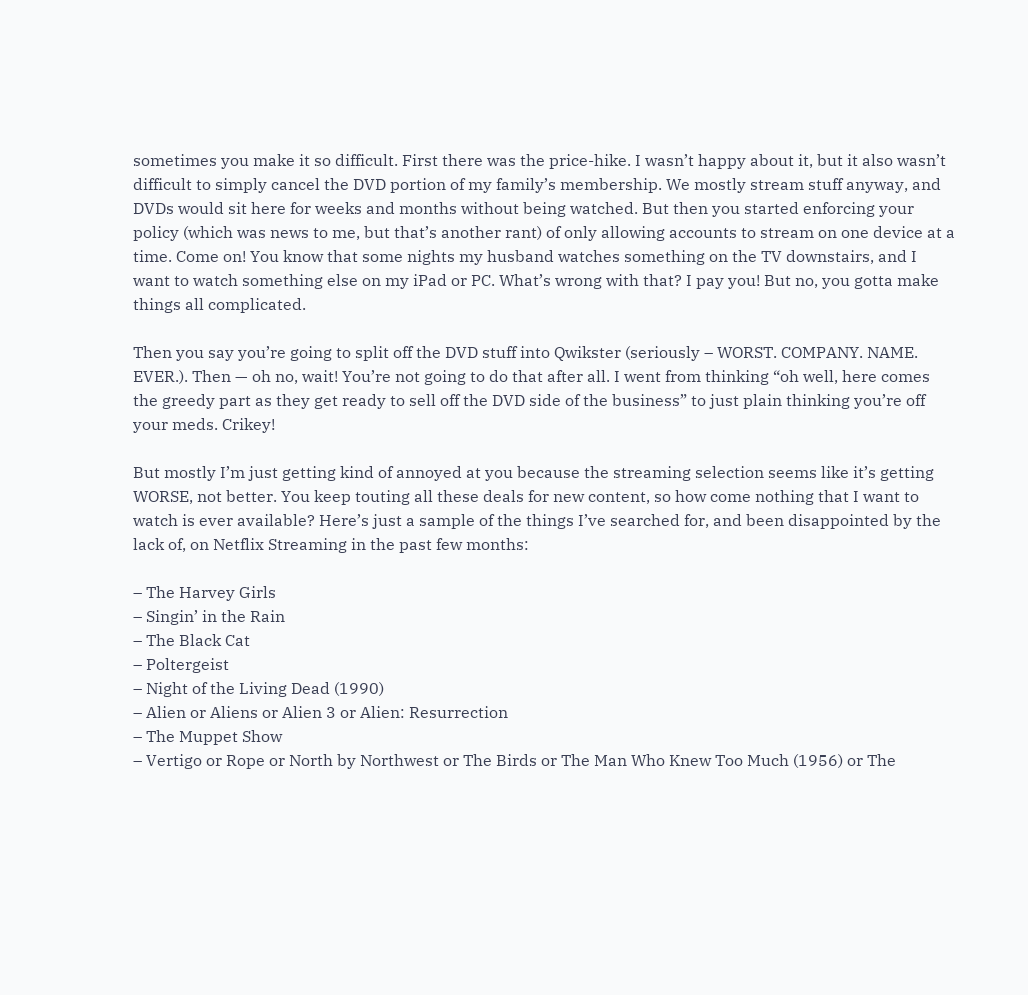sometimes you make it so difficult. First there was the price-hike. I wasn’t happy about it, but it also wasn’t difficult to simply cancel the DVD portion of my family’s membership. We mostly stream stuff anyway, and DVDs would sit here for weeks and months without being watched. But then you started enforcing your policy (which was news to me, but that’s another rant) of only allowing accounts to stream on one device at a time. Come on! You know that some nights my husband watches something on the TV downstairs, and I want to watch something else on my iPad or PC. What’s wrong with that? I pay you! But no, you gotta make things all complicated.

Then you say you’re going to split off the DVD stuff into Qwikster (seriously – WORST. COMPANY. NAME. EVER.). Then — oh no, wait! You’re not going to do that after all. I went from thinking “oh well, here comes the greedy part as they get ready to sell off the DVD side of the business” to just plain thinking you’re off your meds. Crikey!

But mostly I’m just getting kind of annoyed at you because the streaming selection seems like it’s getting WORSE, not better. You keep touting all these deals for new content, so how come nothing that I want to watch is ever available? Here’s just a sample of the things I’ve searched for, and been disappointed by the lack of, on Netflix Streaming in the past few months:

– The Harvey Girls
– Singin’ in the Rain
– The Black Cat
– Poltergeist
– Night of the Living Dead (1990)
– Alien or Aliens or Alien 3 or Alien: Resurrection
– The Muppet Show
– Vertigo or Rope or North by Northwest or The Birds or The Man Who Knew Too Much (1956) or The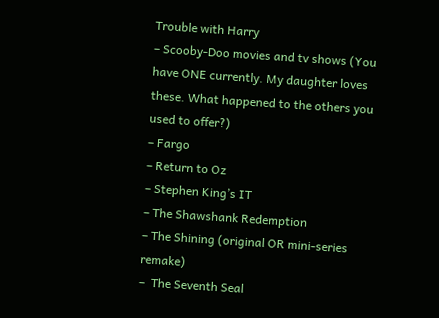Trouble with Harry
– Scooby-Doo movies and tv shows (You have ONE currently. My daughter loves these. What happened to the others you used to offer?)
– Fargo
– Return to Oz
– Stephen King’s IT
– The Shawshank Redemption
– The Shining (original OR mini-series remake)
–  The Seventh Seal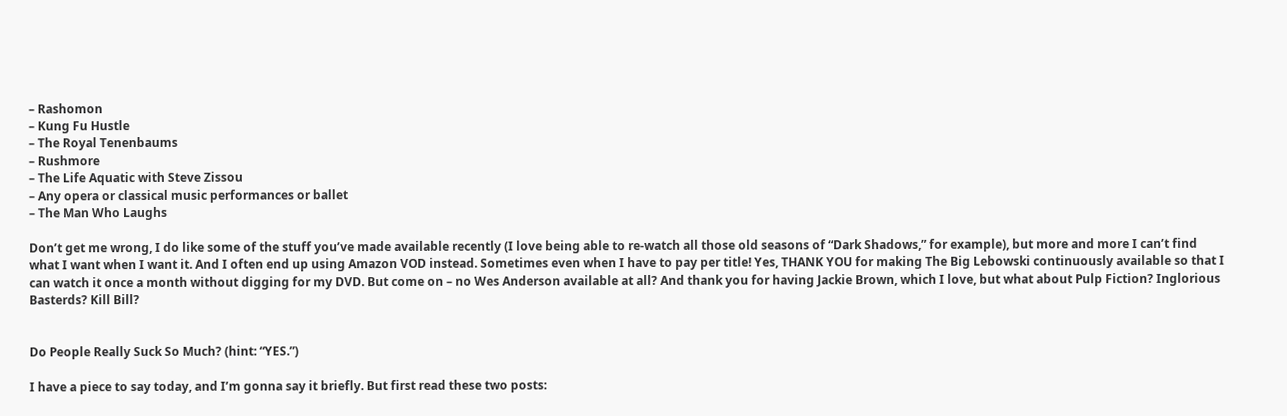– Rashomon
– Kung Fu Hustle
– The Royal Tenenbaums
– Rushmore
– The Life Aquatic with Steve Zissou
– Any opera or classical music performances or ballet
– The Man Who Laughs

Don’t get me wrong, I do like some of the stuff you’ve made available recently (I love being able to re-watch all those old seasons of “Dark Shadows,” for example), but more and more I can’t find what I want when I want it. And I often end up using Amazon VOD instead. Sometimes even when I have to pay per title! Yes, THANK YOU for making The Big Lebowski continuously available so that I can watch it once a month without digging for my DVD. But come on – no Wes Anderson available at all? And thank you for having Jackie Brown, which I love, but what about Pulp Fiction? Inglorious Basterds? Kill Bill?


Do People Really Suck So Much? (hint: “YES.”)

I have a piece to say today, and I’m gonna say it briefly. But first read these two posts: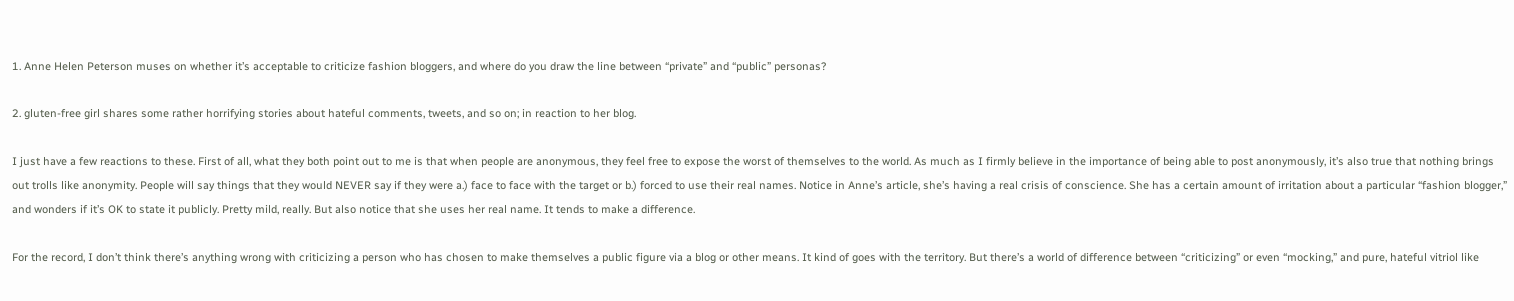1. Anne Helen Peterson muses on whether it’s acceptable to criticize fashion bloggers, and where do you draw the line between “private” and “public” personas?

2. gluten-free girl shares some rather horrifying stories about hateful comments, tweets, and so on; in reaction to her blog.

I just have a few reactions to these. First of all, what they both point out to me is that when people are anonymous, they feel free to expose the worst of themselves to the world. As much as I firmly believe in the importance of being able to post anonymously, it’s also true that nothing brings out trolls like anonymity. People will say things that they would NEVER say if they were a.) face to face with the target or b.) forced to use their real names. Notice in Anne’s article, she’s having a real crisis of conscience. She has a certain amount of irritation about a particular “fashion blogger,” and wonders if it’s OK to state it publicly. Pretty mild, really. But also notice that she uses her real name. It tends to make a difference.

For the record, I don’t think there’s anything wrong with criticizing a person who has chosen to make themselves a public figure via a blog or other means. It kind of goes with the territory. But there’s a world of difference between “criticizing” or even “mocking,” and pure, hateful vitriol like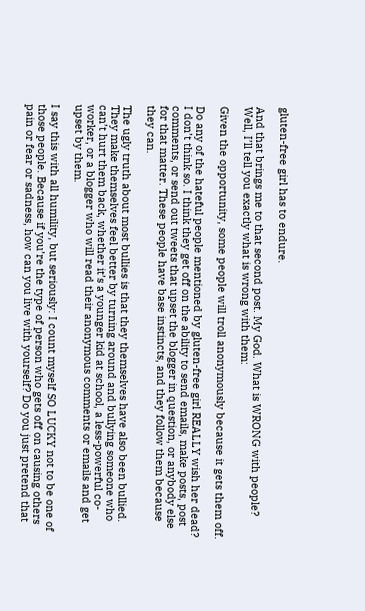gluten-free girl has to endure.

And that brings me to that second post. My God. What is WRONG with people? Well, I’ll tell you exactly what is wrong with them:

Given the opportunity, some people will troll anonymously because it gets them off.

Do any of the hateful people mentioned by gluten-free girl REALLY wish her dead? I don’t think so. I think they get off on the ability to send emails, make posts, post comments, or send out tweets that upset the blogger in question, or anybody else for that matter. These people have base instincts, and they follow them because they can.

The ugly truth about most bullies is that they themselves have also been bullied. They make themselves feel better by turning around and bullying someone who can’t hurt them back, whether it’s a younger kid at school, a less-powerful co-worker, or a blogger who will read their anonymous comments or emails and get upset by them.

I say this with all humility, but seriously: I count myself SO LUCKY not to be one of those people. Because if you’re the type of person who gets off on causing others pain or fear or sadness, how can you live with yourself? Do you just pretend that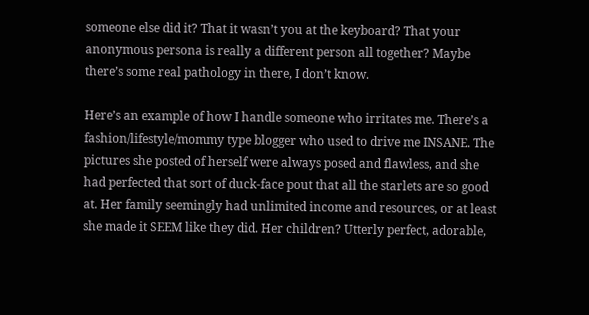someone else did it? That it wasn’t you at the keyboard? That your anonymous persona is really a different person all together? Maybe there’s some real pathology in there, I don’t know.

Here’s an example of how I handle someone who irritates me. There’s a fashion/lifestyle/mommy type blogger who used to drive me INSANE. The pictures she posted of herself were always posed and flawless, and she had perfected that sort of duck-face pout that all the starlets are so good at. Her family seemingly had unlimited income and resources, or at least she made it SEEM like they did. Her children? Utterly perfect, adorable,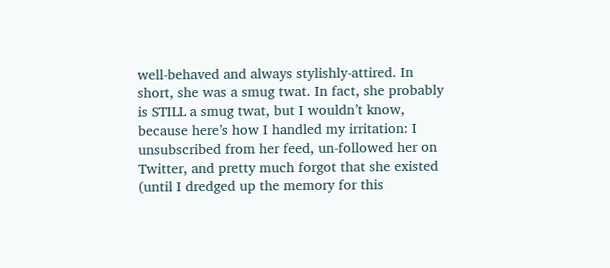well-behaved and always stylishly-attired. In short, she was a smug twat. In fact, she probably is STILL a smug twat, but I wouldn’t know, because here’s how I handled my irritation: I unsubscribed from her feed, un-followed her on Twitter, and pretty much forgot that she existed (until I dredged up the memory for this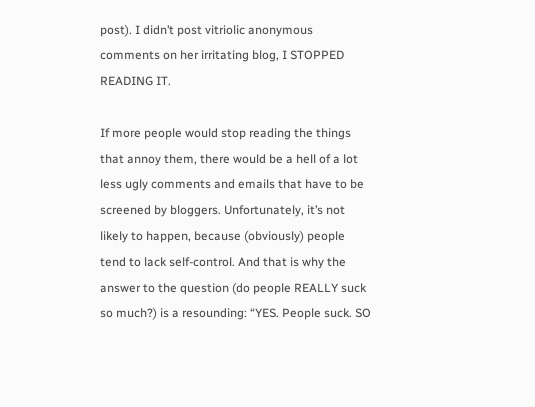post). I didn’t post vitriolic anonymous comments on her irritating blog, I STOPPED READING IT.

If more people would stop reading the things that annoy them, there would be a hell of a lot less ugly comments and emails that have to be screened by bloggers. Unfortunately, it’s not likely to happen, because (obviously) people tend to lack self-control. And that is why the answer to the question (do people REALLY suck so much?) is a resounding: “YES. People suck. SO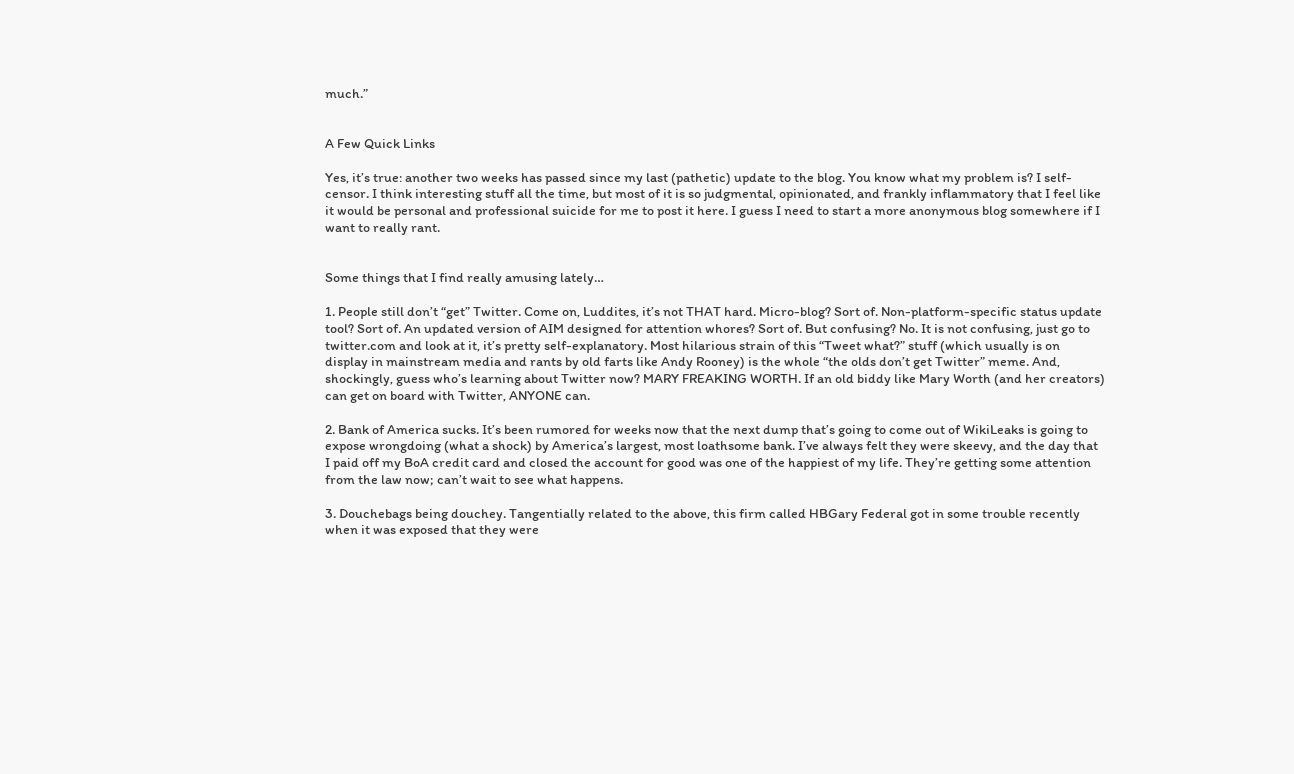much.”


A Few Quick Links

Yes, it’s true: another two weeks has passed since my last (pathetic) update to the blog. You know what my problem is? I self-censor. I think interesting stuff all the time, but most of it is so judgmental, opinionated, and frankly inflammatory that I feel like it would be personal and professional suicide for me to post it here. I guess I need to start a more anonymous blog somewhere if I want to really rant.


Some things that I find really amusing lately…

1. People still don’t “get” Twitter. Come on, Luddites, it’s not THAT hard. Micro-blog? Sort of. Non-platform-specific status update tool? Sort of. An updated version of AIM designed for attention whores? Sort of. But confusing? No. It is not confusing, just go to twitter.com and look at it, it’s pretty self-explanatory. Most hilarious strain of this “Tweet what?” stuff (which usually is on display in mainstream media and rants by old farts like Andy Rooney) is the whole “the olds don’t get Twitter” meme. And, shockingly, guess who’s learning about Twitter now? MARY FREAKING WORTH. If an old biddy like Mary Worth (and her creators) can get on board with Twitter, ANYONE can.

2. Bank of America sucks. It’s been rumored for weeks now that the next dump that’s going to come out of WikiLeaks is going to expose wrongdoing (what a shock) by America’s largest, most loathsome bank. I’ve always felt they were skeevy, and the day that I paid off my BoA credit card and closed the account for good was one of the happiest of my life. They’re getting some attention from the law now; can’t wait to see what happens.

3. Douchebags being douchey. Tangentially related to the above, this firm called HBGary Federal got in some trouble recently when it was exposed that they were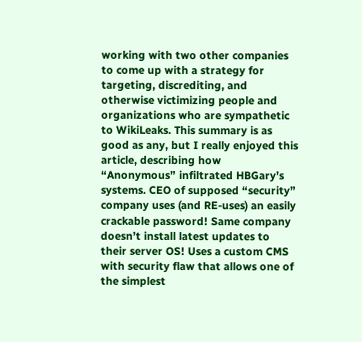working with two other companies to come up with a strategy for targeting, discrediting, and otherwise victimizing people and organizations who are sympathetic to WikiLeaks. This summary is as good as any, but I really enjoyed this article, describing how “Anonymous” infiltrated HBGary’s systems. CEO of supposed “security” company uses (and RE-uses) an easily crackable password! Same company doesn’t install latest updates to their server OS! Uses a custom CMS with security flaw that allows one of the simplest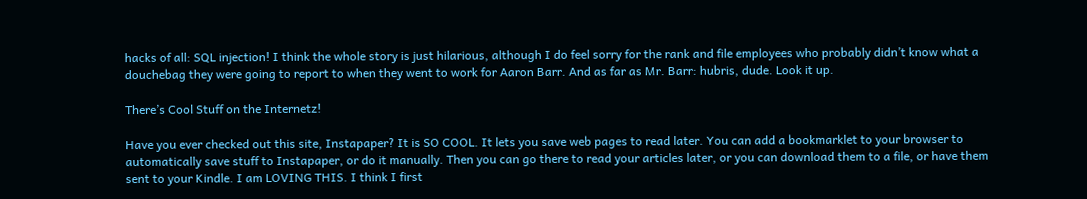hacks of all: SQL injection! I think the whole story is just hilarious, although I do feel sorry for the rank and file employees who probably didn’t know what a douchebag they were going to report to when they went to work for Aaron Barr. And as far as Mr. Barr: hubris, dude. Look it up.

There’s Cool Stuff on the Internetz!

Have you ever checked out this site, Instapaper? It is SO COOL. It lets you save web pages to read later. You can add a bookmarklet to your browser to automatically save stuff to Instapaper, or do it manually. Then you can go there to read your articles later, or you can download them to a file, or have them sent to your Kindle. I am LOVING THIS. I think I first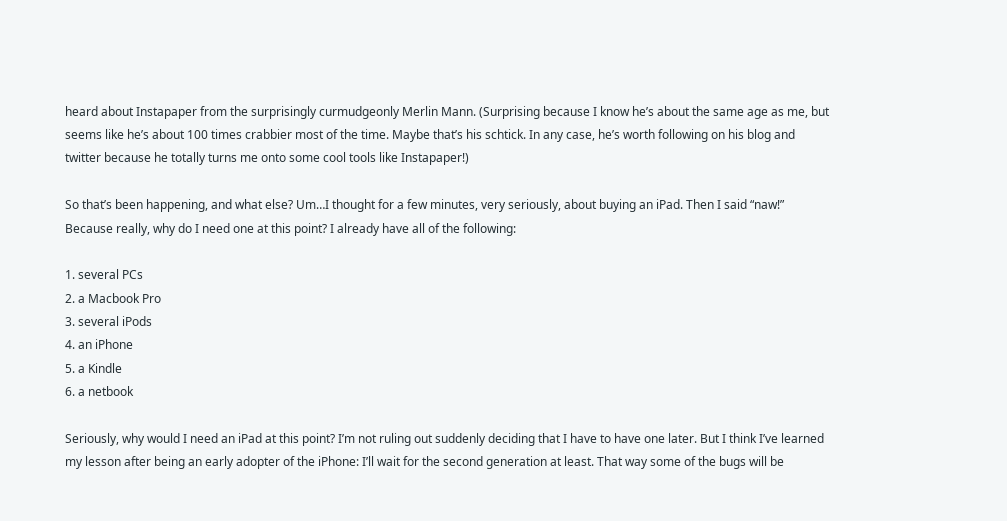heard about Instapaper from the surprisingly curmudgeonly Merlin Mann. (Surprising because I know he’s about the same age as me, but seems like he’s about 100 times crabbier most of the time. Maybe that’s his schtick. In any case, he’s worth following on his blog and twitter because he totally turns me onto some cool tools like Instapaper!)

So that’s been happening, and what else? Um…I thought for a few minutes, very seriously, about buying an iPad. Then I said “naw!” Because really, why do I need one at this point? I already have all of the following:

1. several PCs
2. a Macbook Pro
3. several iPods
4. an iPhone
5. a Kindle
6. a netbook

Seriously, why would I need an iPad at this point? I’m not ruling out suddenly deciding that I have to have one later. But I think I’ve learned my lesson after being an early adopter of the iPhone: I’ll wait for the second generation at least. That way some of the bugs will be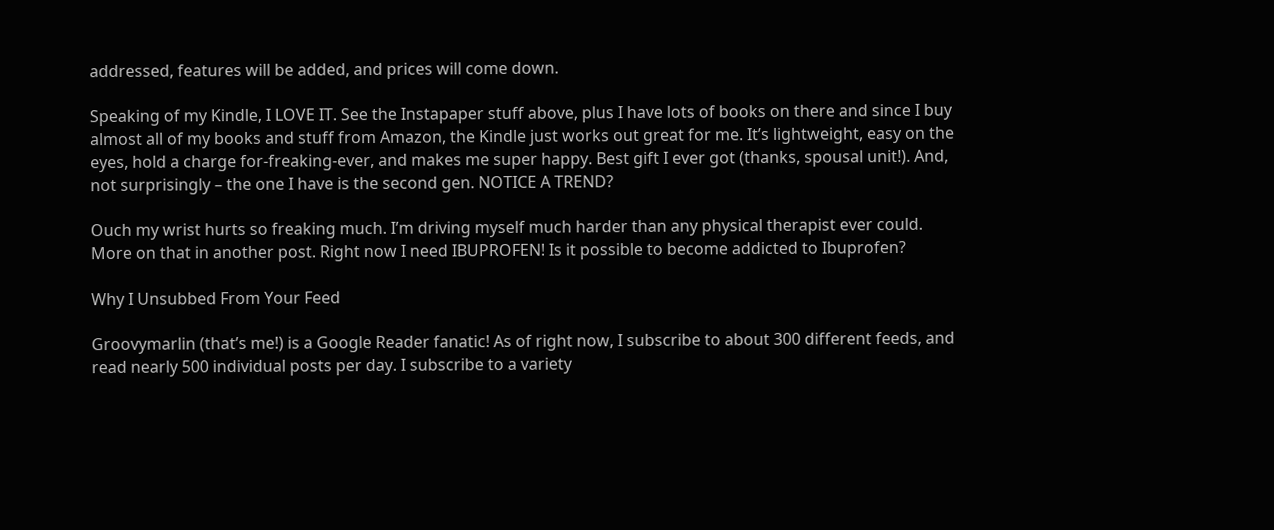addressed, features will be added, and prices will come down.

Speaking of my Kindle, I LOVE IT. See the Instapaper stuff above, plus I have lots of books on there and since I buy almost all of my books and stuff from Amazon, the Kindle just works out great for me. It’s lightweight, easy on the eyes, hold a charge for-freaking-ever, and makes me super happy. Best gift I ever got (thanks, spousal unit!). And, not surprisingly – the one I have is the second gen. NOTICE A TREND?

Ouch my wrist hurts so freaking much. I’m driving myself much harder than any physical therapist ever could. More on that in another post. Right now I need IBUPROFEN! Is it possible to become addicted to Ibuprofen?

Why I Unsubbed From Your Feed

Groovymarlin (that’s me!) is a Google Reader fanatic! As of right now, I subscribe to about 300 different feeds, and read nearly 500 individual posts per day. I subscribe to a variety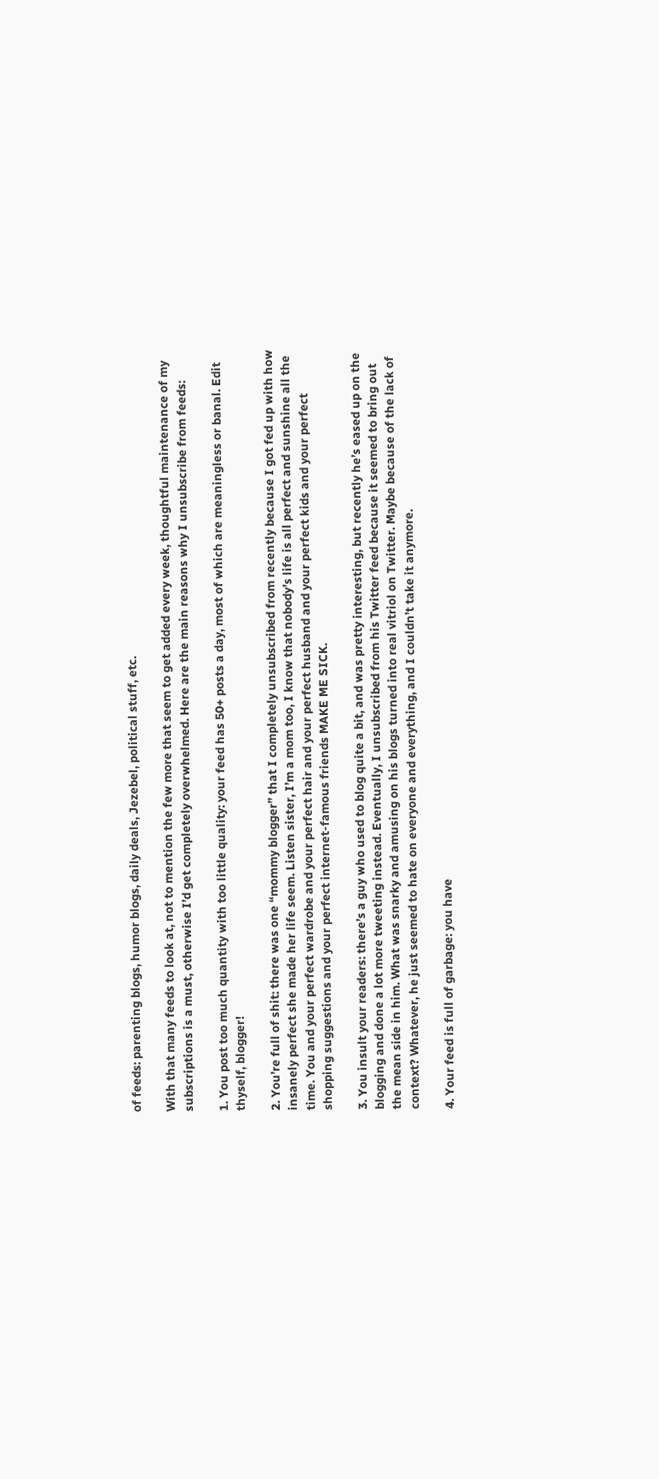of feeds: parenting blogs, humor blogs, daily deals, Jezebel, political stuff, etc.

With that many feeds to look at, not to mention the few more that seem to get added every week, thoughtful maintenance of my subscriptions is a must, otherwise I’d get completely overwhelmed. Here are the main reasons why I unsubscribe from feeds:

1. You post too much quantity with too little quality: your feed has 50+ posts a day, most of which are meaningless or banal. Edit thyself, blogger!

2. You’re full of shit: there was one “mommy blogger” that I completely unsubscribed from recently because I got fed up with how insanely perfect she made her life seem. Listen sister, I’m a mom too, I know that nobody’s life is all perfect and sunshine all the time. You and your perfect wardrobe and your perfect hair and your perfect husband and your perfect kids and your perfect shopping suggestions and your perfect internet-famous friends MAKE ME SICK.

3. You insult your readers: there’s a guy who used to blog quite a bit, and was pretty interesting, but recently he’s eased up on the blogging and done a lot more tweeting instead. Eventually, I unsubscribed from his Twitter feed because it seemed to bring out the mean side in him. What was snarky and amusing on his blogs turned into real vitriol on Twitter. Maybe because of the lack of context? Whatever, he just seemed to hate on everyone and everything, and I couldn’t take it anymore.

4. Your feed is full of garbage: you have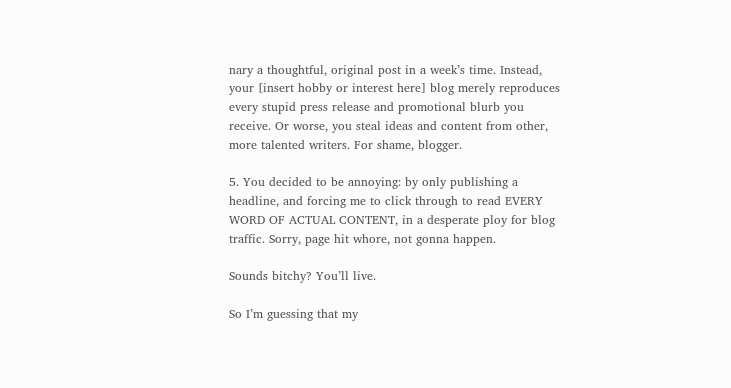nary a thoughtful, original post in a week’s time. Instead, your [insert hobby or interest here] blog merely reproduces every stupid press release and promotional blurb you receive. Or worse, you steal ideas and content from other, more talented writers. For shame, blogger.

5. You decided to be annoying: by only publishing a headline, and forcing me to click through to read EVERY WORD OF ACTUAL CONTENT, in a desperate ploy for blog traffic. Sorry, page hit whore, not gonna happen.

Sounds bitchy? You’ll live.

So I’m guessing that my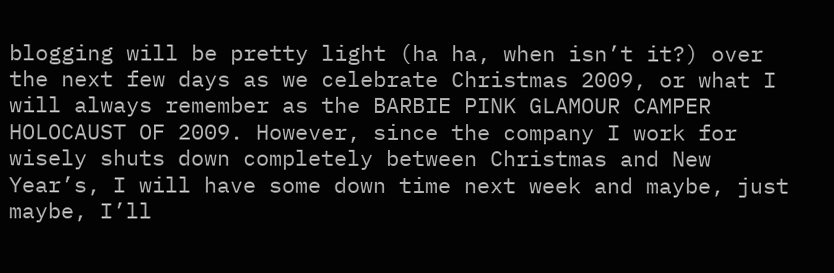blogging will be pretty light (ha ha, when isn’t it?) over the next few days as we celebrate Christmas 2009, or what I will always remember as the BARBIE PINK GLAMOUR CAMPER HOLOCAUST OF 2009. However, since the company I work for wisely shuts down completely between Christmas and New Year’s, I will have some down time next week and maybe, just maybe, I’ll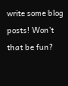write some blog posts! Won’t that be fun?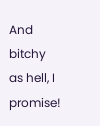And bitchy as hell, I promise!